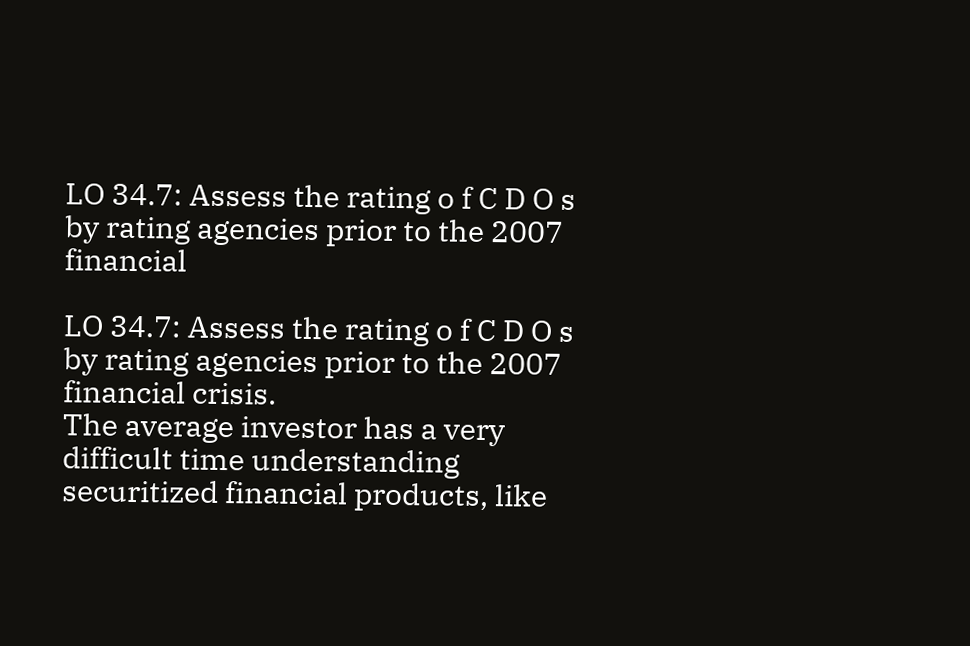LO 34.7: Assess the rating o f C D O s by rating agencies prior to the 2007 financial

LO 34.7: Assess the rating o f C D O s by rating agencies prior to the 2007 financial crisis.
The average investor has a very difficult time understanding securitized financial products, like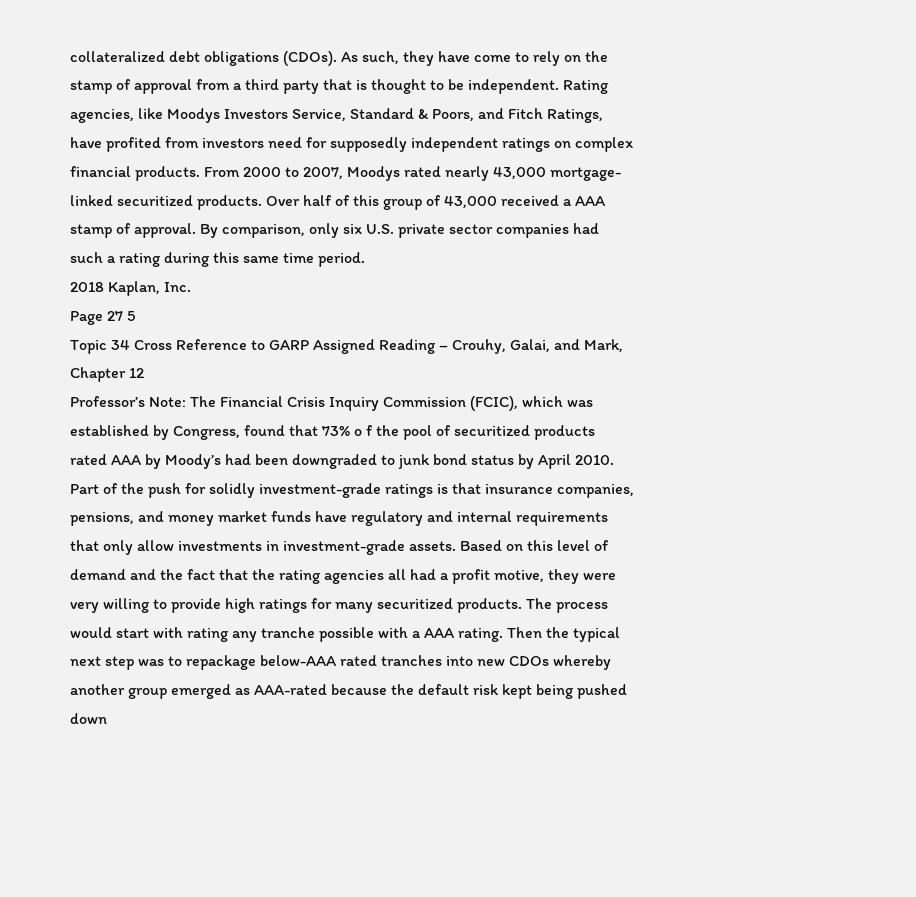collateralized debt obligations (CDOs). As such, they have come to rely on the stamp of approval from a third party that is thought to be independent. Rating agencies, like Moodys Investors Service, Standard & Poors, and Fitch Ratings, have profited from investors need for supposedly independent ratings on complex financial products. From 2000 to 2007, Moodys rated nearly 43,000 mortgage-linked securitized products. Over half of this group of 43,000 received a AAA stamp of approval. By comparison, only six U.S. private sector companies had such a rating during this same time period.
2018 Kaplan, Inc.
Page 27 5
Topic 34 Cross Reference to GARP Assigned Reading – Crouhy, Galai, and Mark, Chapter 12
Professor’s Note: The Financial Crisis Inquiry Commission (FCIC), which was established by Congress, found that 73% o f the pool of securitized products rated AAA by Moody’s had been downgraded to junk bond status by April 2010.
Part of the push for solidly investment-grade ratings is that insurance companies, pensions, and money market funds have regulatory and internal requirements that only allow investments in investment-grade assets. Based on this level of demand and the fact that the rating agencies all had a profit motive, they were very willing to provide high ratings for many securitized products. The process would start with rating any tranche possible with a AAA rating. Then the typical next step was to repackage below-AAA rated tranches into new CDOs whereby another group emerged as AAA-rated because the default risk kept being pushed down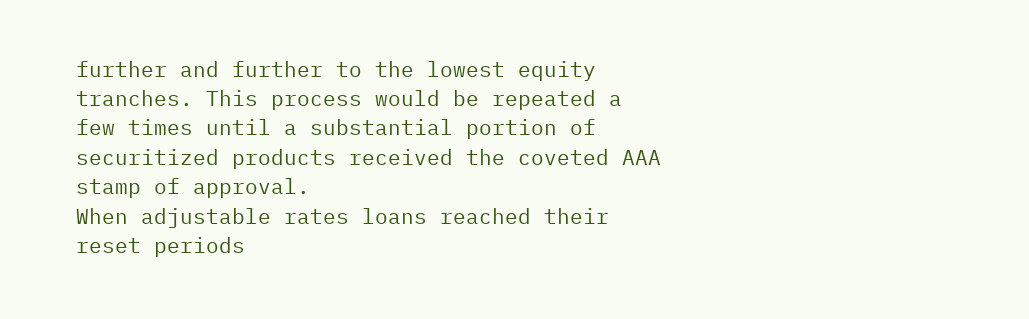further and further to the lowest equity tranches. This process would be repeated a few times until a substantial portion of securitized products received the coveted AAA stamp of approval.
When adjustable rates loans reached their reset periods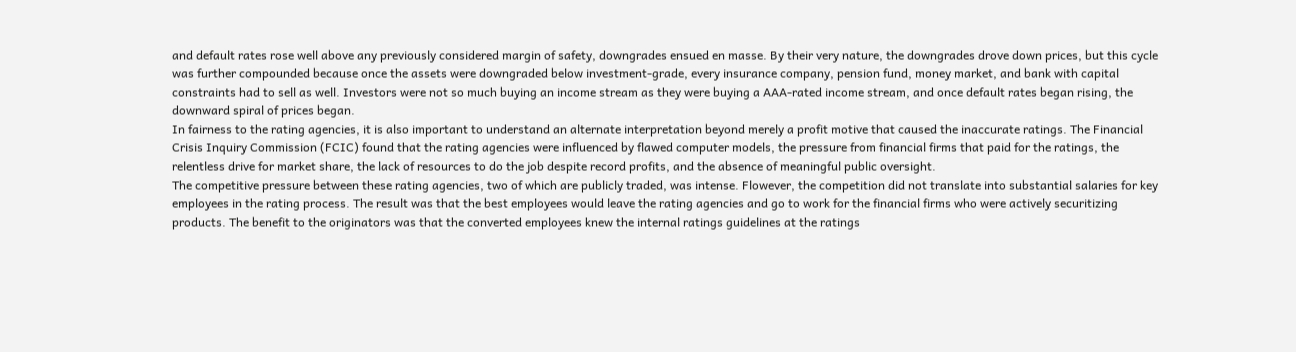and default rates rose well above any previously considered margin of safety, downgrades ensued en masse. By their very nature, the downgrades drove down prices, but this cycle was further compounded because once the assets were downgraded below investment-grade, every insurance company, pension fund, money market, and bank with capital constraints had to sell as well. Investors were not so much buying an income stream as they were buying a AAA-rated income stream, and once default rates began rising, the downward spiral of prices began.
In fairness to the rating agencies, it is also important to understand an alternate interpretation beyond merely a profit motive that caused the inaccurate ratings. The Financial Crisis Inquiry Commission (FCIC) found that the rating agencies were influenced by flawed computer models, the pressure from financial firms that paid for the ratings, the relentless drive for market share, the lack of resources to do the job despite record profits, and the absence of meaningful public oversight.
The competitive pressure between these rating agencies, two of which are publicly traded, was intense. Flowever, the competition did not translate into substantial salaries for key employees in the rating process. The result was that the best employees would leave the rating agencies and go to work for the financial firms who were actively securitizing products. The benefit to the originators was that the converted employees knew the internal ratings guidelines at the ratings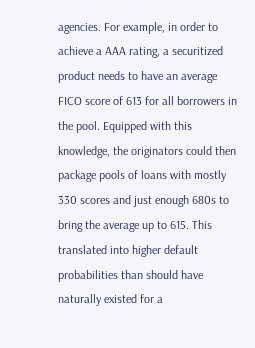agencies. For example, in order to achieve a AAA rating, a securitized product needs to have an average FICO score of 613 for all borrowers in the pool. Equipped with this knowledge, the originators could then package pools of loans with mostly 330 scores and just enough 680s to bring the average up to 615. This translated into higher default probabilities than should have naturally existed for a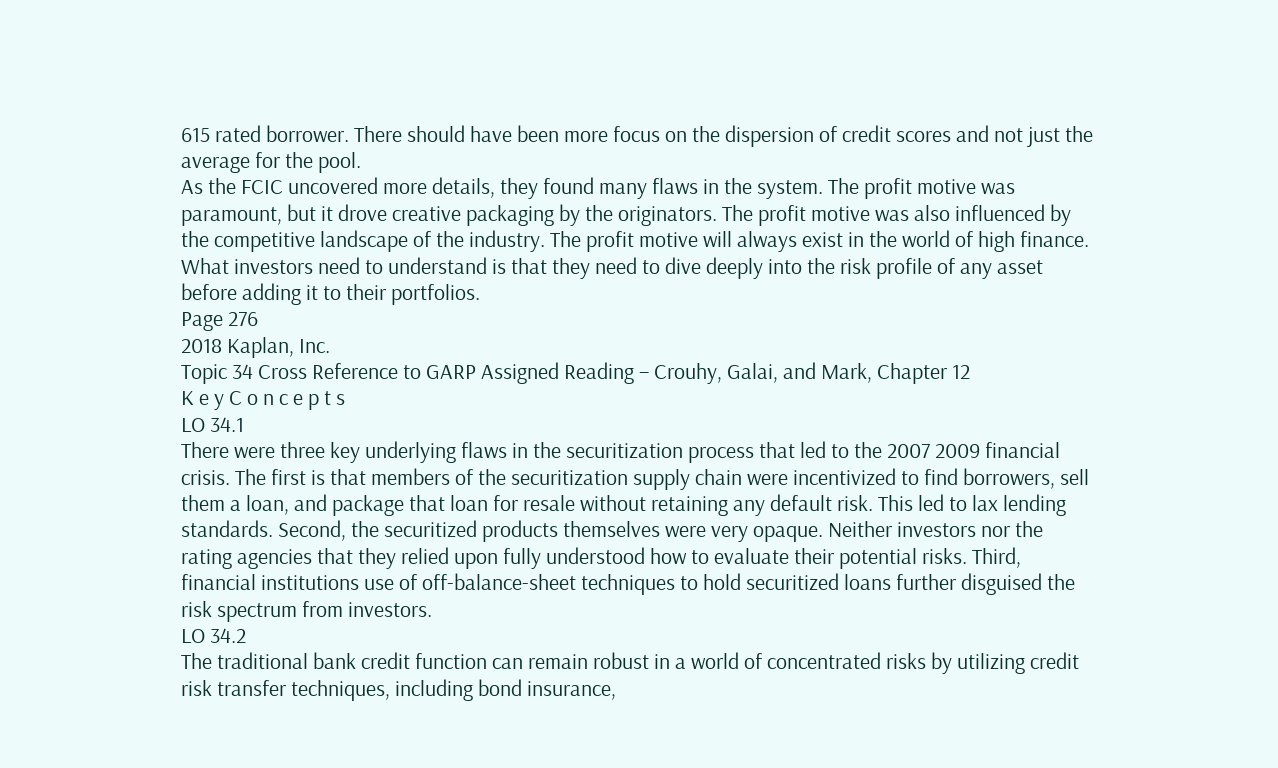615 rated borrower. There should have been more focus on the dispersion of credit scores and not just the average for the pool.
As the FCIC uncovered more details, they found many flaws in the system. The profit motive was paramount, but it drove creative packaging by the originators. The profit motive was also influenced by the competitive landscape of the industry. The profit motive will always exist in the world of high finance. What investors need to understand is that they need to dive deeply into the risk profile of any asset before adding it to their portfolios.
Page 276
2018 Kaplan, Inc.
Topic 34 Cross Reference to GARP Assigned Reading – Crouhy, Galai, and Mark, Chapter 12
K e y C o n c e p t s
LO 34.1
There were three key underlying flaws in the securitization process that led to the 2007 2009 financial crisis. The first is that members of the securitization supply chain were incentivized to find borrowers, sell them a loan, and package that loan for resale without retaining any default risk. This led to lax lending standards. Second, the securitized products themselves were very opaque. Neither investors nor the rating agencies that they relied upon fully understood how to evaluate their potential risks. Third, financial institutions use of off-balance-sheet techniques to hold securitized loans further disguised the risk spectrum from investors.
LO 34.2
The traditional bank credit function can remain robust in a world of concentrated risks by utilizing credit risk transfer techniques, including bond insurance,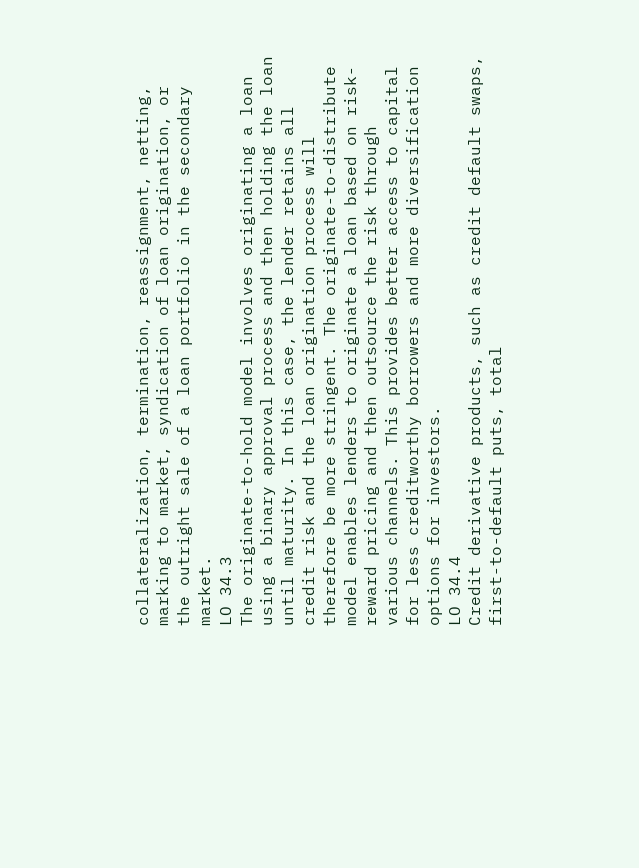collateralization, termination, reassignment, netting, marking to market, syndication of loan origination, or the outright sale of a loan portfolio in the secondary market.
LO 34.3
The originate-to-hold model involves originating a loan using a binary approval process and then holding the loan until maturity. In this case, the lender retains all credit risk and the loan origination process will therefore be more stringent. The originate-to-distribute model enables lenders to originate a loan based on risk-reward pricing and then outsource the risk through various channels. This provides better access to capital for less creditworthy borrowers and more diversification options for investors.
LO 34.4
Credit derivative products, such as credit default swaps, first-to-default puts, total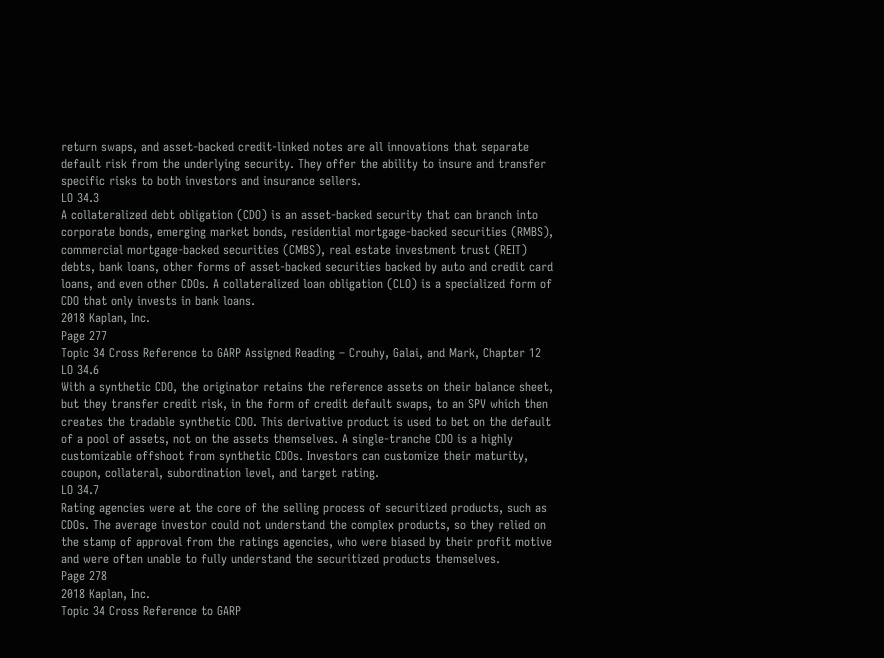return swaps, and asset-backed credit-linked notes are all innovations that separate default risk from the underlying security. They offer the ability to insure and transfer specific risks to both investors and insurance sellers.
LO 34.3
A collateralized debt obligation (CDO) is an asset-backed security that can branch into corporate bonds, emerging market bonds, residential mortgage-backed securities (RMBS), commercial mortgage-backed securities (CMBS), real estate investment trust (REIT) debts, bank loans, other forms of asset-backed securities backed by auto and credit card loans, and even other CDOs. A collateralized loan obligation (CLO) is a specialized form of CDO that only invests in bank loans.
2018 Kaplan, Inc.
Page 277
Topic 34 Cross Reference to GARP Assigned Reading – Crouhy, Galai, and Mark, Chapter 12
LO 34.6
With a synthetic CDO, the originator retains the reference assets on their balance sheet, but they transfer credit risk, in the form of credit default swaps, to an SPV which then creates the tradable synthetic CDO. This derivative product is used to bet on the default of a pool of assets, not on the assets themselves. A single-tranche CDO is a highly customizable offshoot from synthetic CDOs. Investors can customize their maturity, coupon, collateral, subordination level, and target rating.
LO 34.7
Rating agencies were at the core of the selling process of securitized products, such as CDOs. The average investor could not understand the complex products, so they relied on the stamp of approval from the ratings agencies, who were biased by their profit motive and were often unable to fully understand the securitized products themselves.
Page 278
2018 Kaplan, Inc.
Topic 34 Cross Reference to GARP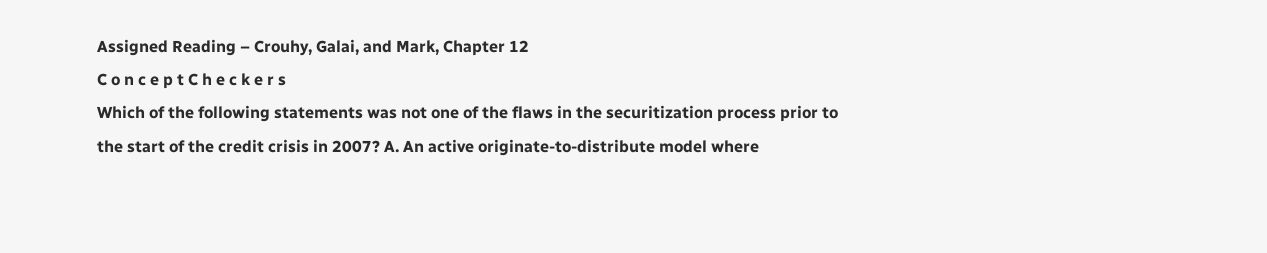Assigned Reading – Crouhy, Galai, and Mark, Chapter 12
C o n c e p t C h e c k e r s
Which of the following statements was not one of the flaws in the securitization process prior to the start of the credit crisis in 2007? A. An active originate-to-distribute model where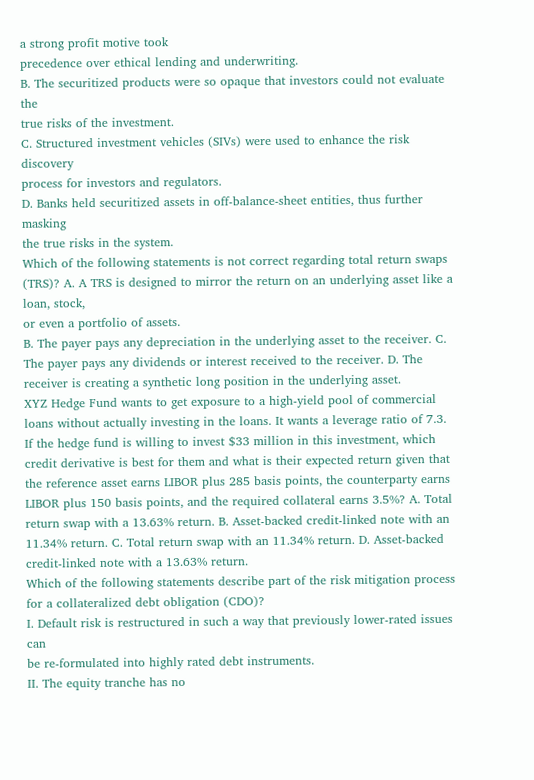a strong profit motive took
precedence over ethical lending and underwriting.
B. The securitized products were so opaque that investors could not evaluate the
true risks of the investment.
C. Structured investment vehicles (SIVs) were used to enhance the risk discovery
process for investors and regulators.
D. Banks held securitized assets in off-balance-sheet entities, thus further masking
the true risks in the system.
Which of the following statements is not correct regarding total return swaps (TRS)? A. A TRS is designed to mirror the return on an underlying asset like a loan, stock,
or even a portfolio of assets.
B. The payer pays any depreciation in the underlying asset to the receiver. C. The payer pays any dividends or interest received to the receiver. D. The receiver is creating a synthetic long position in the underlying asset.
XYZ Hedge Fund wants to get exposure to a high-yield pool of commercial loans without actually investing in the loans. It wants a leverage ratio of 7.3. If the hedge fund is willing to invest $33 million in this investment, which credit derivative is best for them and what is their expected return given that the reference asset earns LIBOR plus 285 basis points, the counterparty earns LIBOR plus 150 basis points, and the required collateral earns 3.5%? A. Total return swap with a 13.63% return. B. Asset-backed credit-linked note with an 11.34% return. C. Total return swap with an 11.34% return. D. Asset-backed credit-linked note with a 13.63% return.
Which of the following statements describe part of the risk mitigation process for a collateralized debt obligation (CDO)?
I. Default risk is restructured in such a way that previously lower-rated issues can
be re-formulated into highly rated debt instruments.
II. The equity tranche has no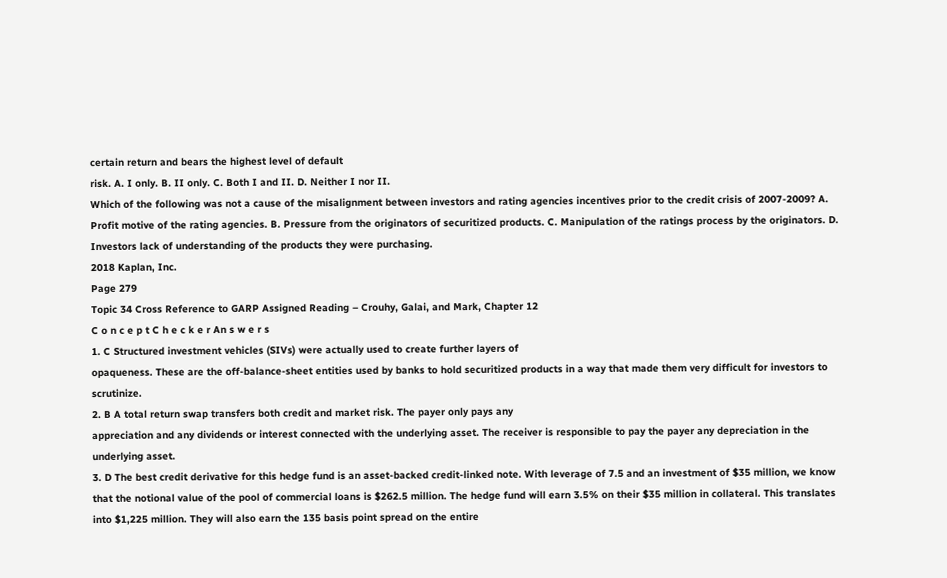certain return and bears the highest level of default
risk. A. I only. B. II only. C. Both I and II. D. Neither I nor II.
Which of the following was not a cause of the misalignment between investors and rating agencies incentives prior to the credit crisis of 2007-2009? A. Profit motive of the rating agencies. B. Pressure from the originators of securitized products. C. Manipulation of the ratings process by the originators. D. Investors lack of understanding of the products they were purchasing.
2018 Kaplan, Inc.
Page 279
Topic 34 Cross Reference to GARP Assigned Reading – Crouhy, Galai, and Mark, Chapter 12
C o n c e p t C h e c k e r An s w e r s
1. C Structured investment vehicles (SIVs) were actually used to create further layers of
opaqueness. These are the off-balance-sheet entities used by banks to hold securitized products in a way that made them very difficult for investors to scrutinize.
2. B A total return swap transfers both credit and market risk. The payer only pays any
appreciation and any dividends or interest connected with the underlying asset. The receiver is responsible to pay the payer any depreciation in the underlying asset.
3. D The best credit derivative for this hedge fund is an asset-backed credit-linked note. With leverage of 7.5 and an investment of $35 million, we know that the notional value of the pool of commercial loans is $262.5 million. The hedge fund will earn 3.5% on their $35 million in collateral. This translates into $1,225 million. They will also earn the 135 basis point spread on the entire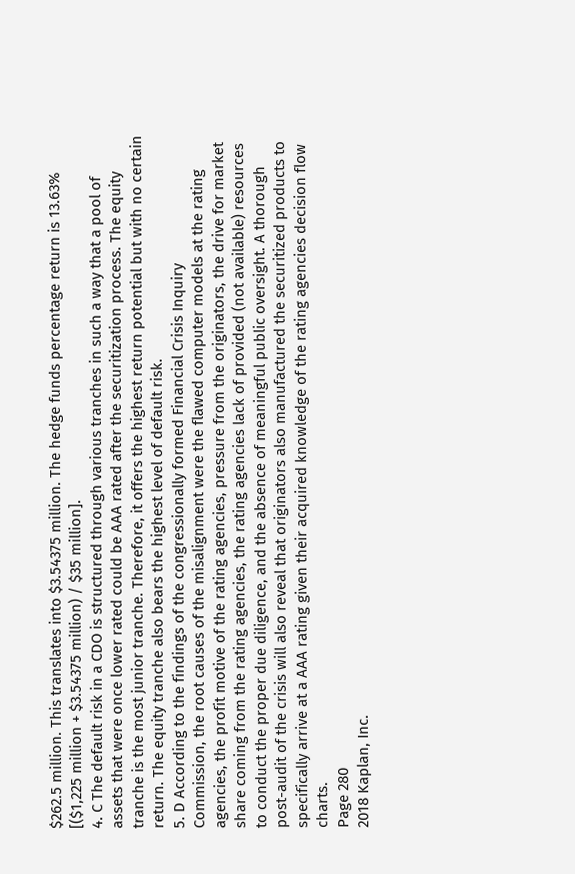$262.5 million. This translates into $3.54375 million. The hedge funds percentage return is 13.63% [($1,225 million + $3.54375 million) / $35 million].
4. C The default risk in a CDO is structured through various tranches in such a way that a pool of assets that were once lower rated could be AAA rated after the securitization process. The equity tranche is the most junior tranche. Therefore, it offers the highest return potential but with no certain return. The equity tranche also bears the highest level of default risk.
5. D According to the findings of the congressionally formed Financial Crisis Inquiry
Commission, the root causes of the misalignment were the flawed computer models at the rating agencies, the profit motive of the rating agencies, pressure from the originators, the drive for market share coming from the rating agencies, the rating agencies lack of provided (not available) resources to conduct the proper due diligence, and the absence of meaningful public oversight. A thorough post-audit of the crisis will also reveal that originators also manufactured the securitized products to specifically arrive at a AAA rating given their acquired knowledge of the rating agencies decision flow charts.
Page 280
2018 Kaplan, Inc.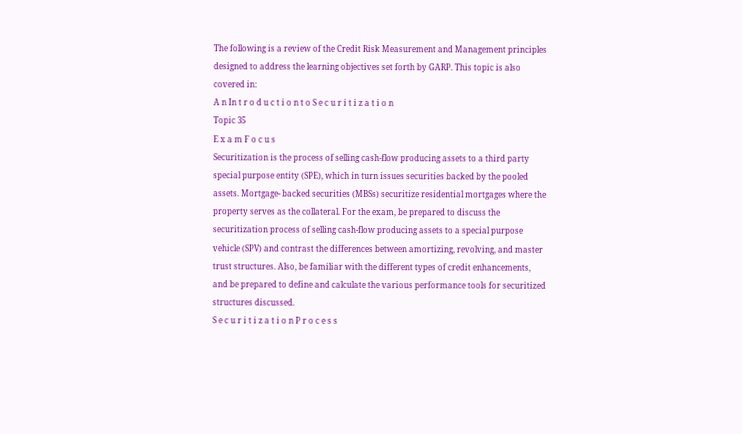The following is a review of the Credit Risk Measurement and Management principles designed to address the learning objectives set forth by GARP. This topic is also covered in:
A n In t r o d u c t i o n t o S e c u r i t i z a t i o n
Topic 35
E x a m F o c u s
Securitization is the process of selling cash-flow producing assets to a third party special purpose entity (SPE), which in turn issues securities backed by the pooled assets. Mortgage- backed securities (MBSs) securitize residential mortgages where the property serves as the collateral. For the exam, be prepared to discuss the securitization process of selling cash-flow producing assets to a special purpose vehicle (SPV) and contrast the differences between amortizing, revolving, and master trust structures. Also, be familiar with the different types of credit enhancements, and be prepared to define and calculate the various performance tools for securitized structures discussed.
S e c u r i t i z a t i o n P r o c e s s